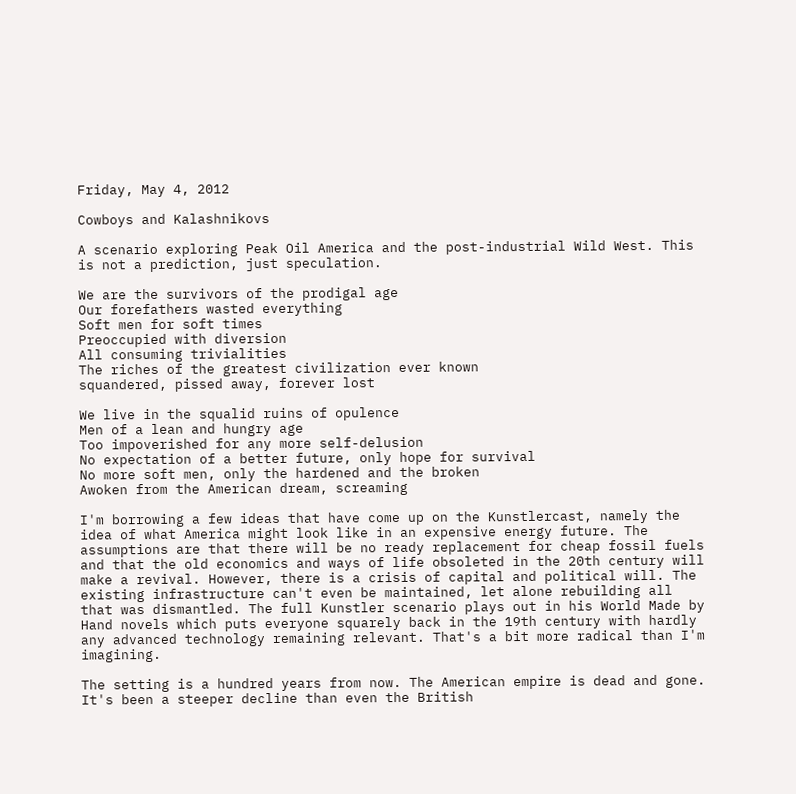Friday, May 4, 2012

Cowboys and Kalashnikovs

A scenario exploring Peak Oil America and the post-industrial Wild West. This is not a prediction, just speculation.

We are the survivors of the prodigal age
Our forefathers wasted everything
Soft men for soft times
Preoccupied with diversion
All consuming trivialities
The riches of the greatest civilization ever known
squandered, pissed away, forever lost

We live in the squalid ruins of opulence
Men of a lean and hungry age
Too impoverished for any more self-delusion
No expectation of a better future, only hope for survival
No more soft men, only the hardened and the broken
Awoken from the American dream, screaming

I'm borrowing a few ideas that have come up on the Kunstlercast, namely the idea of what America might look like in an expensive energy future. The assumptions are that there will be no ready replacement for cheap fossil fuels and that the old economics and ways of life obsoleted in the 20th century will make a revival. However, there is a crisis of capital and political will. The existing infrastructure can't even be maintained, let alone rebuilding all that was dismantled. The full Kunstler scenario plays out in his World Made by Hand novels which puts everyone squarely back in the 19th century with hardly any advanced technology remaining relevant. That's a bit more radical than I'm imagining.

The setting is a hundred years from now. The American empire is dead and gone. It's been a steeper decline than even the British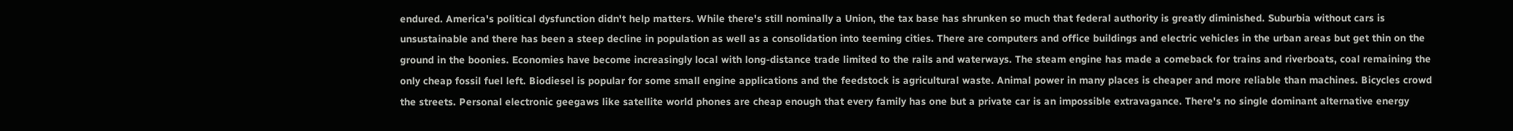endured. America's political dysfunction didn't help matters. While there's still nominally a Union, the tax base has shrunken so much that federal authority is greatly diminished. Suburbia without cars is unsustainable and there has been a steep decline in population as well as a consolidation into teeming cities. There are computers and office buildings and electric vehicles in the urban areas but get thin on the ground in the boonies. Economies have become increasingly local with long-distance trade limited to the rails and waterways. The steam engine has made a comeback for trains and riverboats, coal remaining the only cheap fossil fuel left. Biodiesel is popular for some small engine applications and the feedstock is agricultural waste. Animal power in many places is cheaper and more reliable than machines. Bicycles crowd the streets. Personal electronic geegaws like satellite world phones are cheap enough that every family has one but a private car is an impossible extravagance. There's no single dominant alternative energy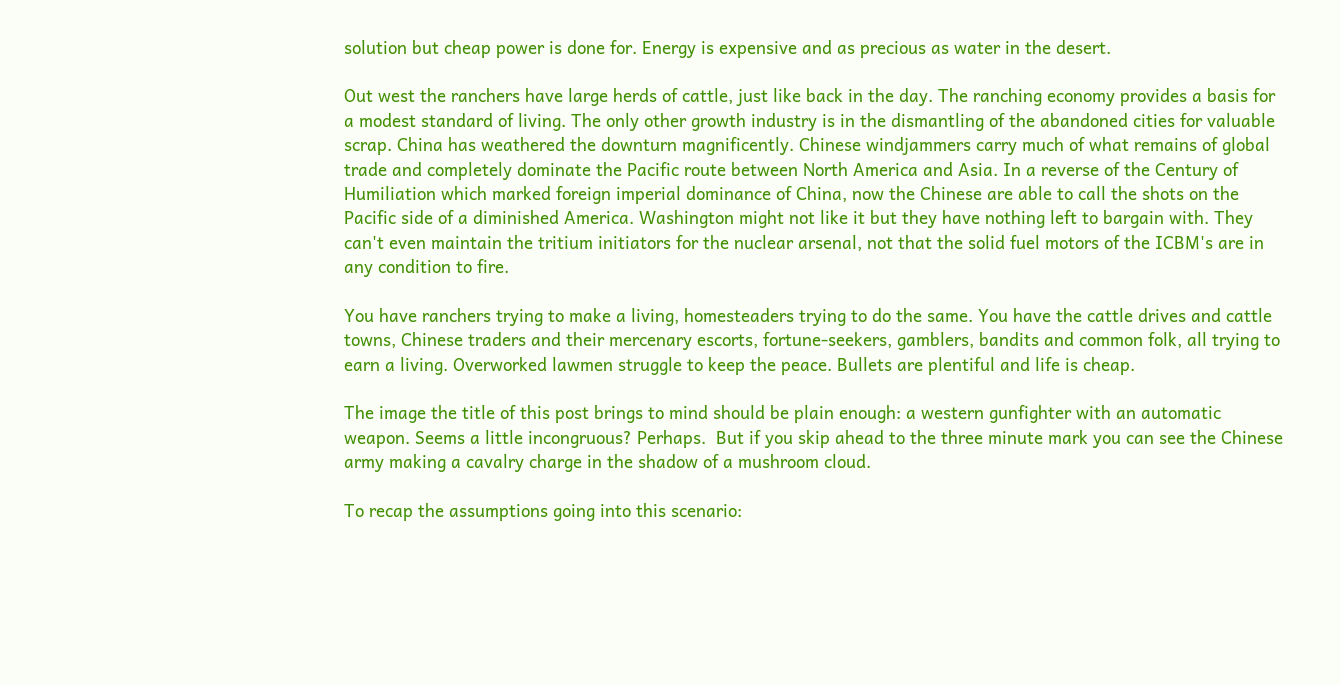solution but cheap power is done for. Energy is expensive and as precious as water in the desert.

Out west the ranchers have large herds of cattle, just like back in the day. The ranching economy provides a basis for a modest standard of living. The only other growth industry is in the dismantling of the abandoned cities for valuable scrap. China has weathered the downturn magnificently. Chinese windjammers carry much of what remains of global trade and completely dominate the Pacific route between North America and Asia. In a reverse of the Century of Humiliation which marked foreign imperial dominance of China, now the Chinese are able to call the shots on the Pacific side of a diminished America. Washington might not like it but they have nothing left to bargain with. They can't even maintain the tritium initiators for the nuclear arsenal, not that the solid fuel motors of the ICBM's are in any condition to fire.

You have ranchers trying to make a living, homesteaders trying to do the same. You have the cattle drives and cattle towns, Chinese traders and their mercenary escorts, fortune-seekers, gamblers, bandits and common folk, all trying to earn a living. Overworked lawmen struggle to keep the peace. Bullets are plentiful and life is cheap.

The image the title of this post brings to mind should be plain enough: a western gunfighter with an automatic weapon. Seems a little incongruous? Perhaps.  But if you skip ahead to the three minute mark you can see the Chinese army making a cavalry charge in the shadow of a mushroom cloud.

To recap the assumptions going into this scenario: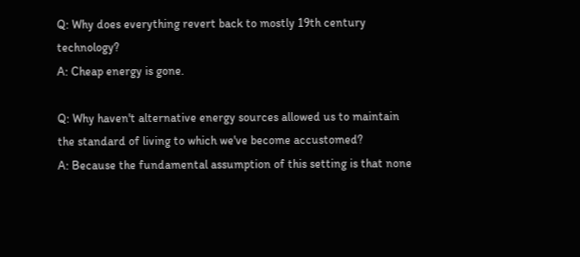Q: Why does everything revert back to mostly 19th century technology?
A: Cheap energy is gone.

Q: Why haven't alternative energy sources allowed us to maintain the standard of living to which we've become accustomed?
A: Because the fundamental assumption of this setting is that none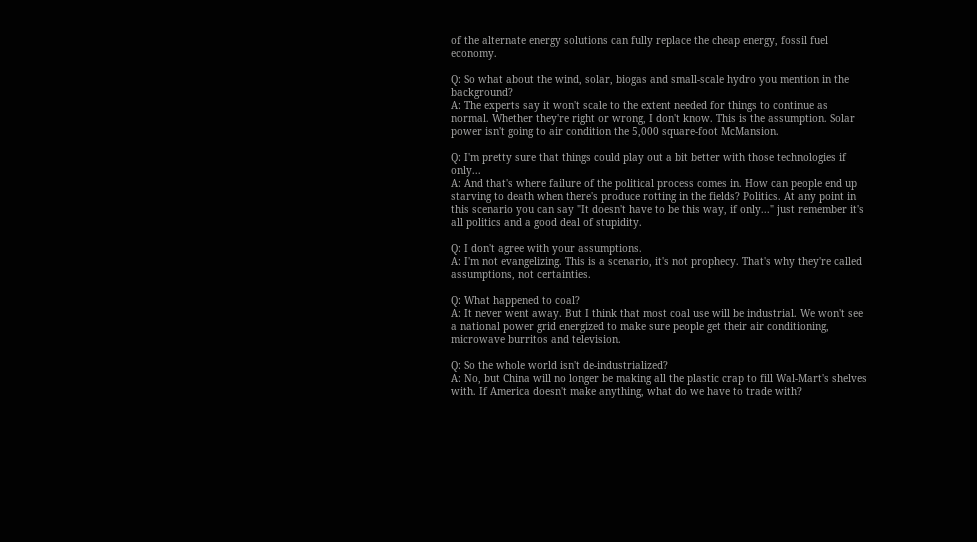of the alternate energy solutions can fully replace the cheap energy, fossil fuel economy.

Q: So what about the wind, solar, biogas and small-scale hydro you mention in the background?
A: The experts say it won't scale to the extent needed for things to continue as normal. Whether they're right or wrong, I don't know. This is the assumption. Solar power isn't going to air condition the 5,000 square-foot McMansion.

Q: I'm pretty sure that things could play out a bit better with those technologies if only...
A: And that's where failure of the political process comes in. How can people end up starving to death when there's produce rotting in the fields? Politics. At any point in this scenario you can say "It doesn't have to be this way, if only..." just remember it's all politics and a good deal of stupidity.

Q: I don't agree with your assumptions.
A: I'm not evangelizing. This is a scenario, it's not prophecy. That's why they're called assumptions, not certainties.

Q: What happened to coal?
A: It never went away. But I think that most coal use will be industrial. We won't see a national power grid energized to make sure people get their air conditioning, microwave burritos and television.

Q: So the whole world isn't de-industrialized?
A: No, but China will no longer be making all the plastic crap to fill Wal-Mart's shelves with. If America doesn't make anything, what do we have to trade with?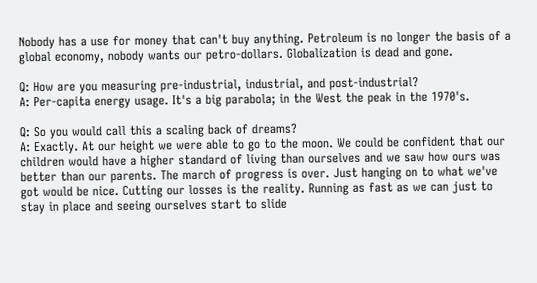Nobody has a use for money that can't buy anything. Petroleum is no longer the basis of a global economy, nobody wants our petro-dollars. Globalization is dead and gone.

Q: How are you measuring pre-industrial, industrial, and post-industrial?
A: Per-capita energy usage. It's a big parabola; in the West the peak in the 1970's.

Q: So you would call this a scaling back of dreams?
A: Exactly. At our height we were able to go to the moon. We could be confident that our children would have a higher standard of living than ourselves and we saw how ours was better than our parents. The march of progress is over. Just hanging on to what we've got would be nice. Cutting our losses is the reality. Running as fast as we can just to stay in place and seeing ourselves start to slide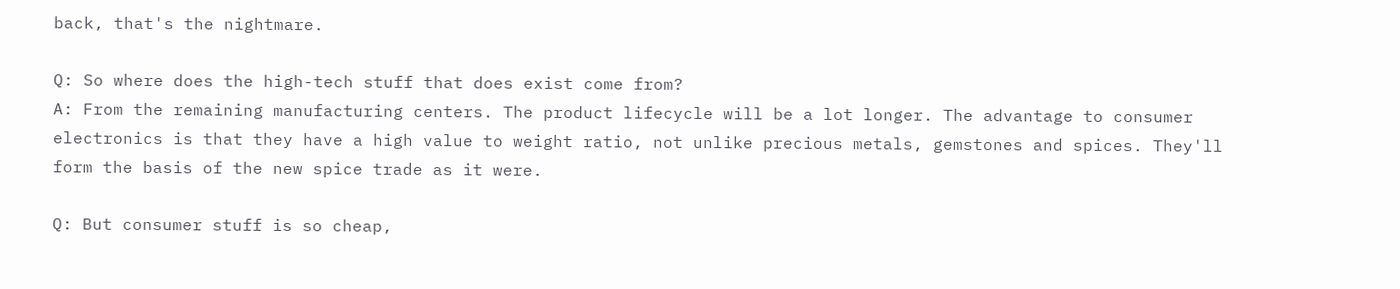back, that's the nightmare.

Q: So where does the high-tech stuff that does exist come from?
A: From the remaining manufacturing centers. The product lifecycle will be a lot longer. The advantage to consumer electronics is that they have a high value to weight ratio, not unlike precious metals, gemstones and spices. They'll form the basis of the new spice trade as it were.

Q: But consumer stuff is so cheap,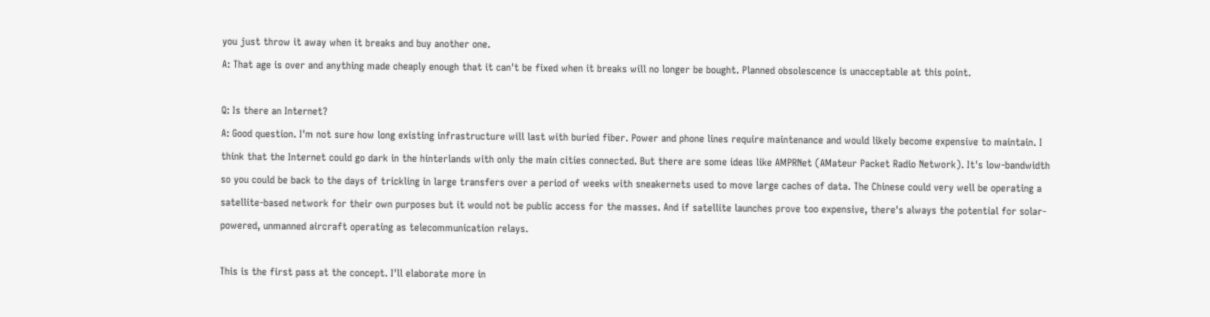you just throw it away when it breaks and buy another one.
A: That age is over and anything made cheaply enough that it can't be fixed when it breaks will no longer be bought. Planned obsolescence is unacceptable at this point.

Q: Is there an Internet?
A: Good question. I'm not sure how long existing infrastructure will last with buried fiber. Power and phone lines require maintenance and would likely become expensive to maintain. I think that the Internet could go dark in the hinterlands with only the main cities connected. But there are some ideas like AMPRNet (AMateur Packet Radio Network). It's low-bandwidth so you could be back to the days of trickling in large transfers over a period of weeks with sneakernets used to move large caches of data. The Chinese could very well be operating a satellite-based network for their own purposes but it would not be public access for the masses. And if satellite launches prove too expensive, there's always the potential for solar-powered, unmanned aircraft operating as telecommunication relays.

This is the first pass at the concept. I'll elaborate more in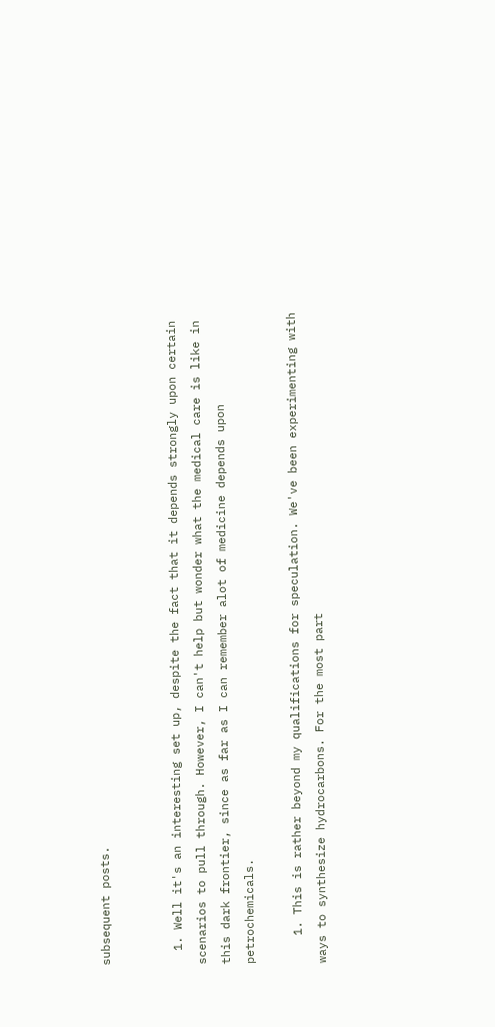subsequent posts.


  1. Well it's an interesting set up, despite the fact that it depends strongly upon certain scenarios to pull through. However, I can't help but wonder what the medical care is like in this dark frontier, since as far as I can remember alot of medicine depends upon petrochemicals.

    1. This is rather beyond my qualifications for speculation. We've been experimenting with ways to synthesize hydrocarbons. For the most part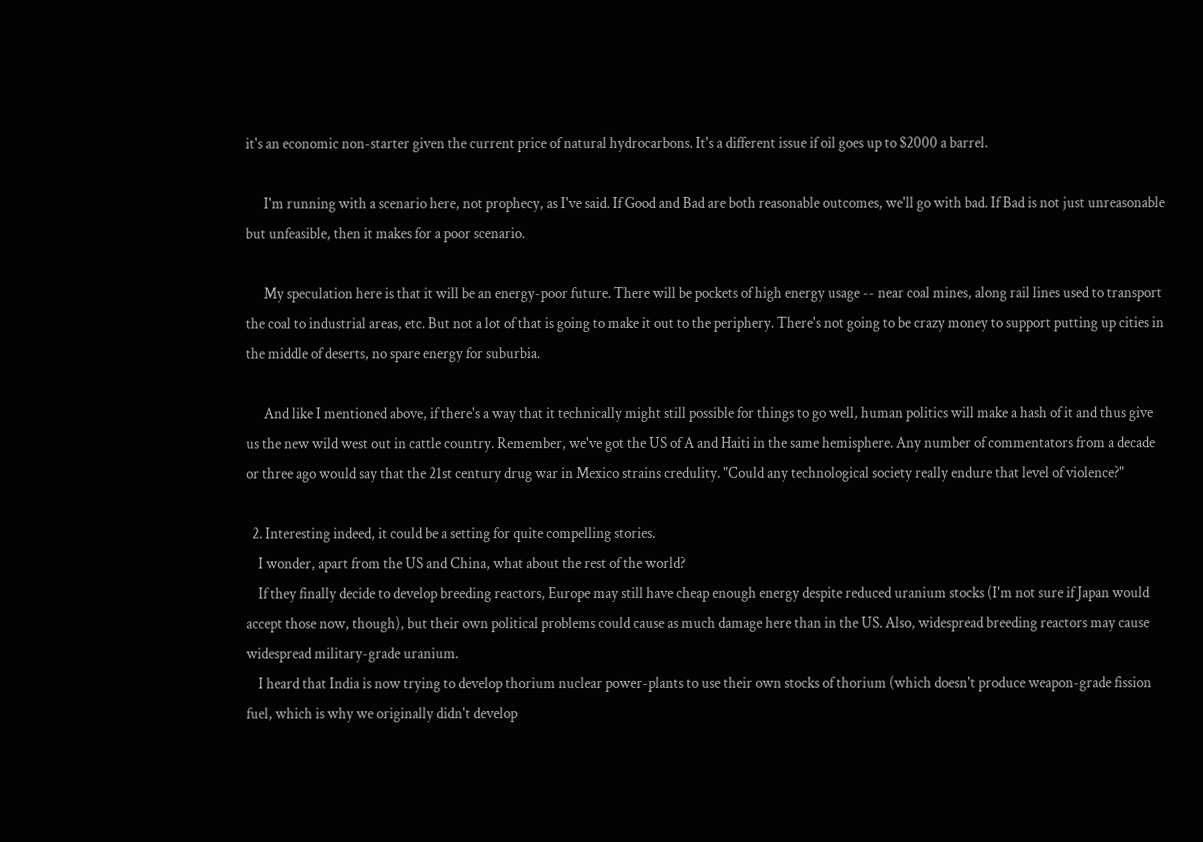it's an economic non-starter given the current price of natural hydrocarbons. It's a different issue if oil goes up to $2000 a barrel.

      I'm running with a scenario here, not prophecy, as I've said. If Good and Bad are both reasonable outcomes, we'll go with bad. If Bad is not just unreasonable but unfeasible, then it makes for a poor scenario.

      My speculation here is that it will be an energy-poor future. There will be pockets of high energy usage -- near coal mines, along rail lines used to transport the coal to industrial areas, etc. But not a lot of that is going to make it out to the periphery. There's not going to be crazy money to support putting up cities in the middle of deserts, no spare energy for suburbia.

      And like I mentioned above, if there's a way that it technically might still possible for things to go well, human politics will make a hash of it and thus give us the new wild west out in cattle country. Remember, we've got the US of A and Haiti in the same hemisphere. Any number of commentators from a decade or three ago would say that the 21st century drug war in Mexico strains credulity. "Could any technological society really endure that level of violence?"

  2. Interesting indeed, it could be a setting for quite compelling stories.
    I wonder, apart from the US and China, what about the rest of the world?
    If they finally decide to develop breeding reactors, Europe may still have cheap enough energy despite reduced uranium stocks (I'm not sure if Japan would accept those now, though), but their own political problems could cause as much damage here than in the US. Also, widespread breeding reactors may cause widespread military-grade uranium.
    I heard that India is now trying to develop thorium nuclear power-plants to use their own stocks of thorium (which doesn't produce weapon-grade fission fuel, which is why we originally didn't develop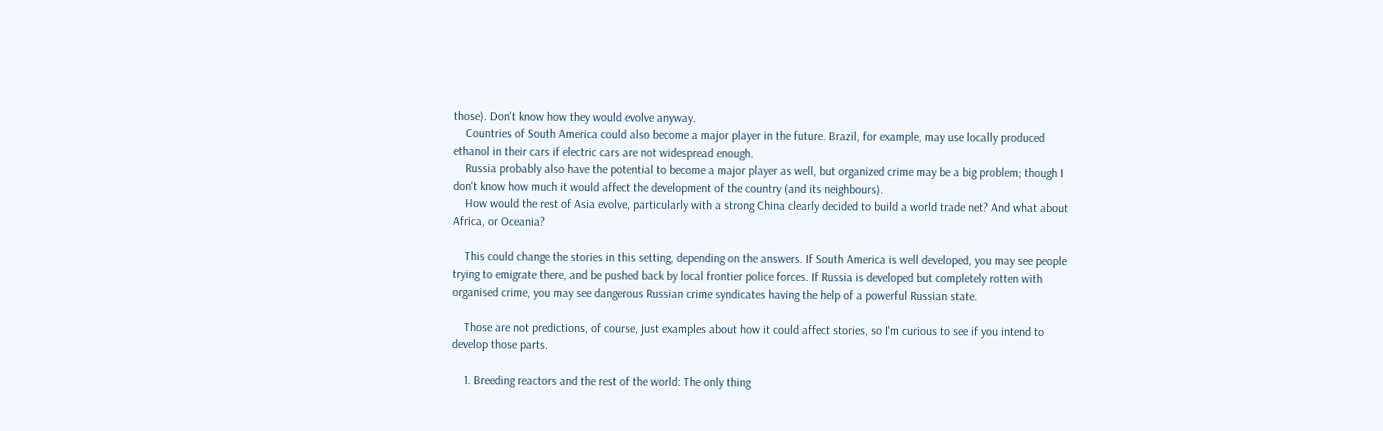those). Don't know how they would evolve anyway.
    Countries of South America could also become a major player in the future. Brazil, for example, may use locally produced ethanol in their cars if electric cars are not widespread enough.
    Russia probably also have the potential to become a major player as well, but organized crime may be a big problem; though I don't know how much it would affect the development of the country (and its neighbours).
    How would the rest of Asia evolve, particularly with a strong China clearly decided to build a world trade net? And what about Africa, or Oceania?

    This could change the stories in this setting, depending on the answers. If South America is well developed, you may see people trying to emigrate there, and be pushed back by local frontier police forces. If Russia is developed but completely rotten with organised crime, you may see dangerous Russian crime syndicates having the help of a powerful Russian state.

    Those are not predictions, of course, just examples about how it could affect stories, so I'm curious to see if you intend to develop those parts.

    1. Breeding reactors and the rest of the world: The only thing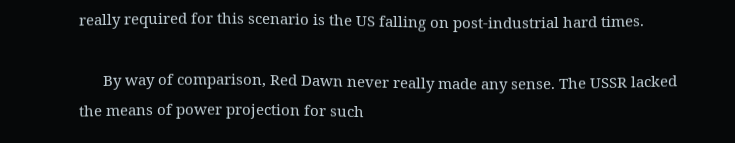really required for this scenario is the US falling on post-industrial hard times.

      By way of comparison, Red Dawn never really made any sense. The USSR lacked the means of power projection for such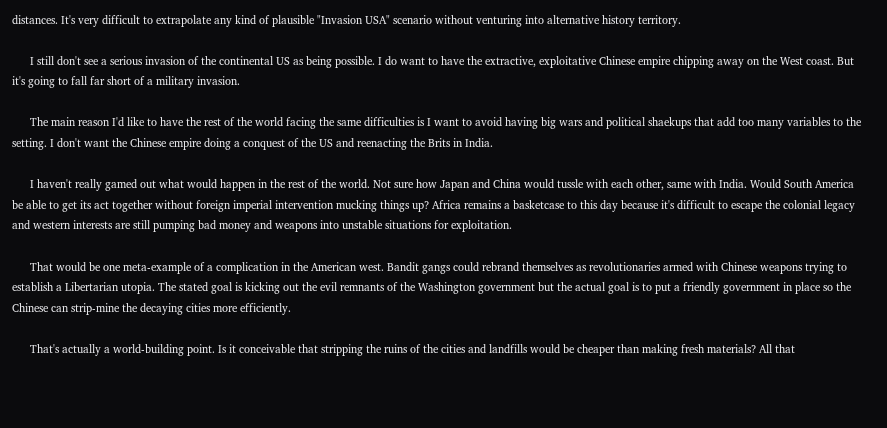distances. It's very difficult to extrapolate any kind of plausible "Invasion USA" scenario without venturing into alternative history territory.

      I still don't see a serious invasion of the continental US as being possible. I do want to have the extractive, exploitative Chinese empire chipping away on the West coast. But it's going to fall far short of a military invasion.

      The main reason I'd like to have the rest of the world facing the same difficulties is I want to avoid having big wars and political shaekups that add too many variables to the setting. I don't want the Chinese empire doing a conquest of the US and reenacting the Brits in India.

      I haven't really gamed out what would happen in the rest of the world. Not sure how Japan and China would tussle with each other, same with India. Would South America be able to get its act together without foreign imperial intervention mucking things up? Africa remains a basketcase to this day because it's difficult to escape the colonial legacy and western interests are still pumping bad money and weapons into unstable situations for exploitation.

      That would be one meta-example of a complication in the American west. Bandit gangs could rebrand themselves as revolutionaries armed with Chinese weapons trying to establish a Libertarian utopia. The stated goal is kicking out the evil remnants of the Washington government but the actual goal is to put a friendly government in place so the Chinese can strip-mine the decaying cities more efficiently.

      That's actually a world-building point. Is it conceivable that stripping the ruins of the cities and landfills would be cheaper than making fresh materials? All that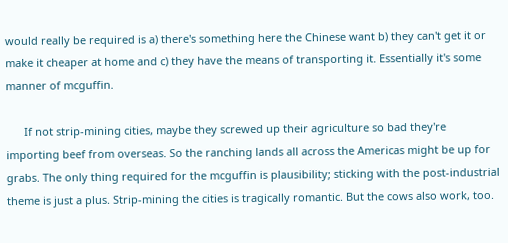would really be required is a) there's something here the Chinese want b) they can't get it or make it cheaper at home and c) they have the means of transporting it. Essentially it's some manner of mcguffin.

      If not strip-mining cities, maybe they screwed up their agriculture so bad they're importing beef from overseas. So the ranching lands all across the Americas might be up for grabs. The only thing required for the mcguffin is plausibility; sticking with the post-industrial theme is just a plus. Strip-mining the cities is tragically romantic. But the cows also work, too.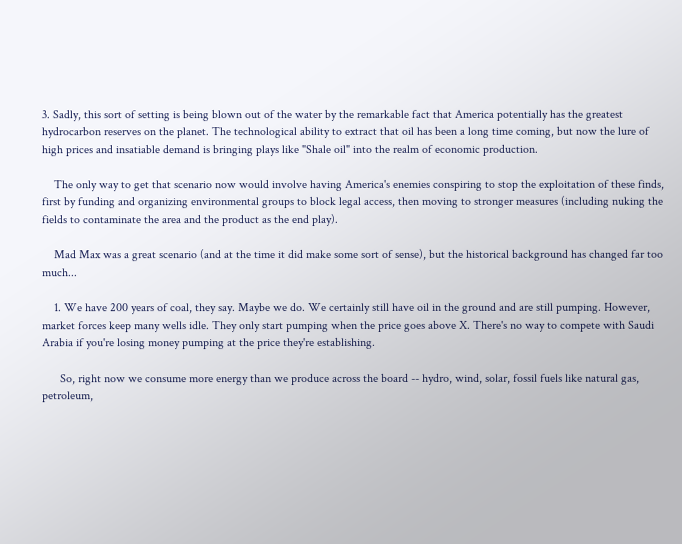3. Sadly, this sort of setting is being blown out of the water by the remarkable fact that America potentially has the greatest hydrocarbon reserves on the planet. The technological ability to extract that oil has been a long time coming, but now the lure of high prices and insatiable demand is bringing plays like "Shale oil" into the realm of economic production.

    The only way to get that scenario now would involve having America's enemies conspiring to stop the exploitation of these finds, first by funding and organizing environmental groups to block legal access, then moving to stronger measures (including nuking the fields to contaminate the area and the product as the end play).

    Mad Max was a great scenario (and at the time it did make some sort of sense), but the historical background has changed far too much...

    1. We have 200 years of coal, they say. Maybe we do. We certainly still have oil in the ground and are still pumping. However, market forces keep many wells idle. They only start pumping when the price goes above X. There's no way to compete with Saudi Arabia if you're losing money pumping at the price they're establishing.

      So, right now we consume more energy than we produce across the board -- hydro, wind, solar, fossil fuels like natural gas, petroleum,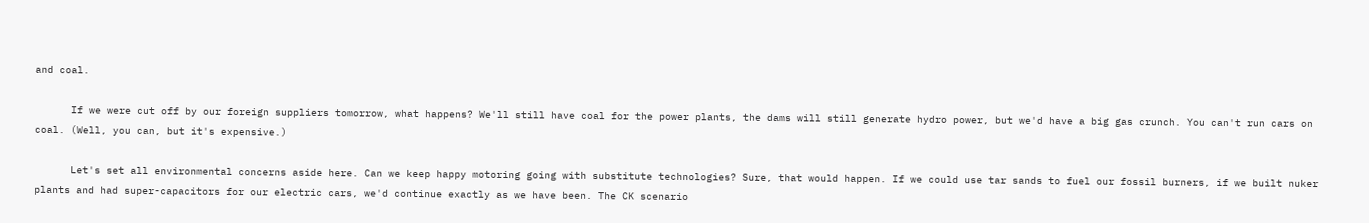and coal.

      If we were cut off by our foreign suppliers tomorrow, what happens? We'll still have coal for the power plants, the dams will still generate hydro power, but we'd have a big gas crunch. You can't run cars on coal. (Well, you can, but it's expensive.)

      Let's set all environmental concerns aside here. Can we keep happy motoring going with substitute technologies? Sure, that would happen. If we could use tar sands to fuel our fossil burners, if we built nuker plants and had super-capacitors for our electric cars, we'd continue exactly as we have been. The CK scenario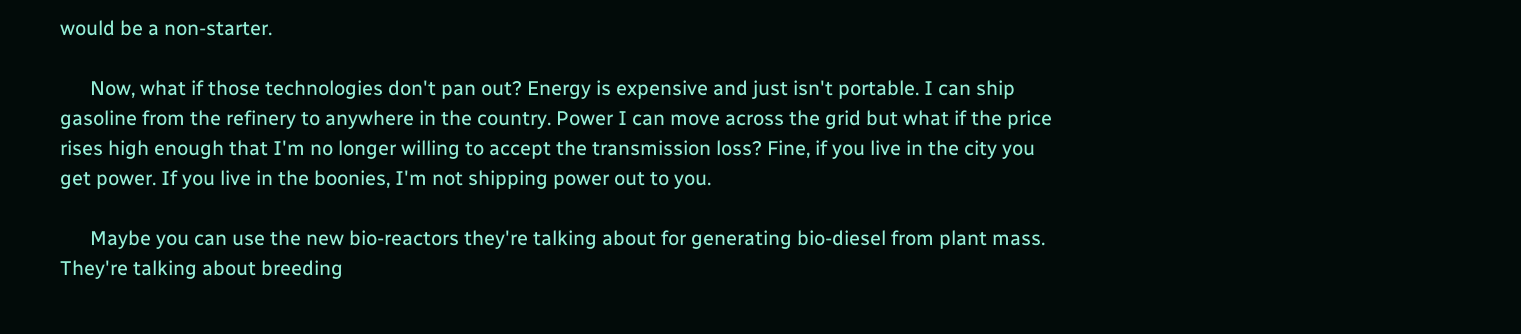would be a non-starter.

      Now, what if those technologies don't pan out? Energy is expensive and just isn't portable. I can ship gasoline from the refinery to anywhere in the country. Power I can move across the grid but what if the price rises high enough that I'm no longer willing to accept the transmission loss? Fine, if you live in the city you get power. If you live in the boonies, I'm not shipping power out to you.

      Maybe you can use the new bio-reactors they're talking about for generating bio-diesel from plant mass. They're talking about breeding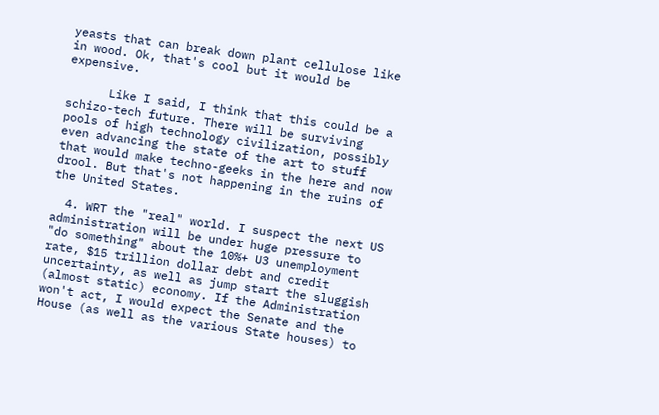yeasts that can break down plant cellulose like in wood. Ok, that's cool but it would be expensive.

      Like I said, I think that this could be a schizo-tech future. There will be surviving pools of high technology civilization, possibly even advancing the state of the art to stuff that would make techno-geeks in the here and now drool. But that's not happening in the ruins of the United States.

  4. WRT the "real" world. I suspect the next US administration will be under huge pressure to "do something" about the 10%+ U3 unemployment rate, $15 trillion dollar debt and credit uncertainty, as well as jump start the sluggish (almost static) economy. If the Administration won't act, I would expect the Senate and the House (as well as the various State houses) to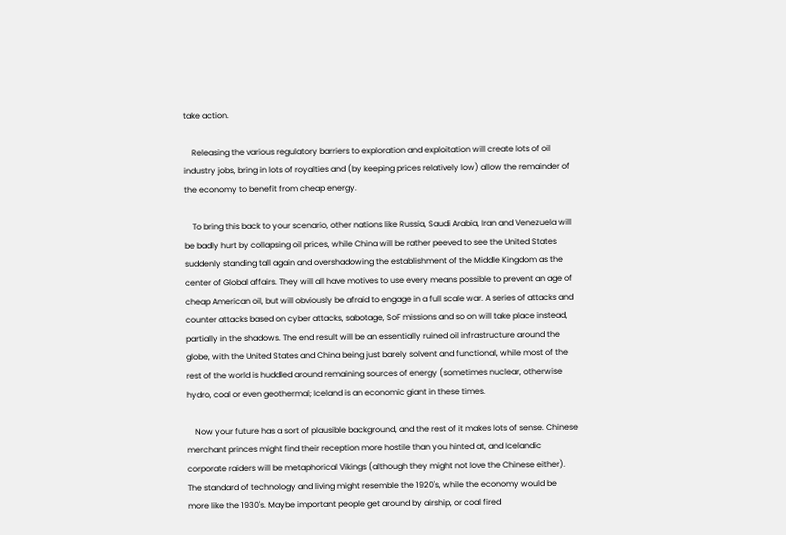take action.

    Releasing the various regulatory barriers to exploration and exploitation will create lots of oil industry jobs, bring in lots of royalties and (by keeping prices relatively low) allow the remainder of the economy to benefit from cheap energy.

    To bring this back to your scenario, other nations like Russia, Saudi Arabia, Iran and Venezuela will be badly hurt by collapsing oil prices, while China will be rather peeved to see the United States suddenly standing tall again and overshadowing the establishment of the Middle Kingdom as the center of Global affairs. They will all have motives to use every means possible to prevent an age of cheap American oil, but will obviously be afraid to engage in a full scale war. A series of attacks and counter attacks based on cyber attacks, sabotage, SoF missions and so on will take place instead, partially in the shadows. The end result will be an essentially ruined oil infrastructure around the globe, with the United States and China being just barely solvent and functional, while most of the rest of the world is huddled around remaining sources of energy (sometimes nuclear, otherwise hydro, coal or even geothermal; Iceland is an economic giant in these times.

    Now your future has a sort of plausible background, and the rest of it makes lots of sense. Chinese merchant princes might find their reception more hostile than you hinted at, and Icelandic corporate raiders will be metaphorical Vikings (although they might not love the Chinese either). The standard of technology and living might resemble the 1920's, while the economy would be more like the 1930's. Maybe important people get around by airship, or coal fired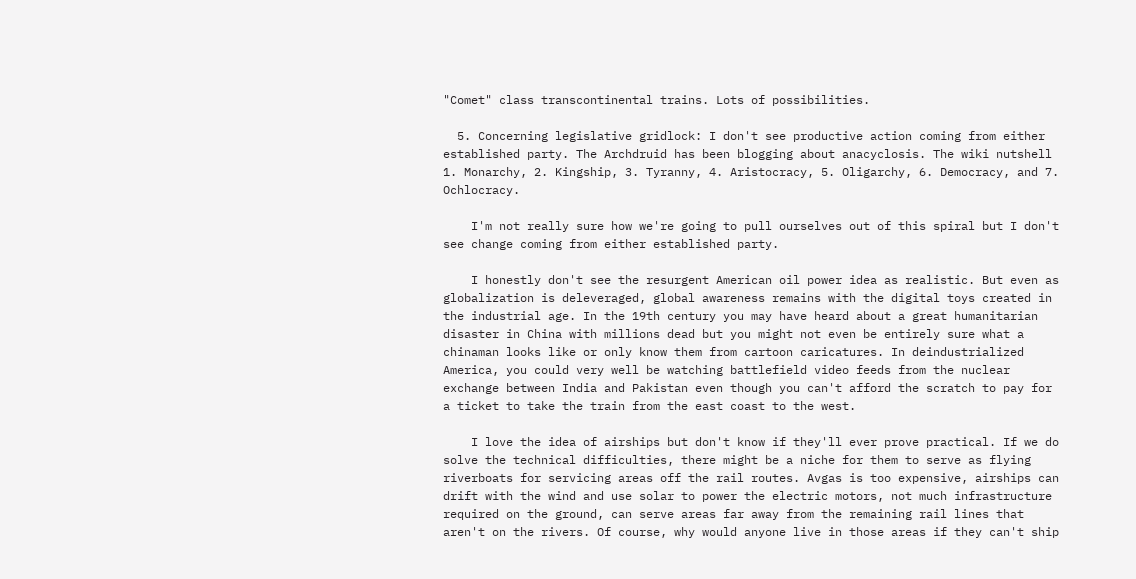"Comet" class transcontinental trains. Lots of possibilities.

  5. Concerning legislative gridlock: I don't see productive action coming from either established party. The Archdruid has been blogging about anacyclosis. The wiki nutshell 1. Monarchy, 2. Kingship, 3. Tyranny, 4. Aristocracy, 5. Oligarchy, 6. Democracy, and 7. Ochlocracy.

    I'm not really sure how we're going to pull ourselves out of this spiral but I don't see change coming from either established party.

    I honestly don't see the resurgent American oil power idea as realistic. But even as globalization is deleveraged, global awareness remains with the digital toys created in the industrial age. In the 19th century you may have heard about a great humanitarian disaster in China with millions dead but you might not even be entirely sure what a chinaman looks like or only know them from cartoon caricatures. In deindustrialized America, you could very well be watching battlefield video feeds from the nuclear exchange between India and Pakistan even though you can't afford the scratch to pay for a ticket to take the train from the east coast to the west.

    I love the idea of airships but don't know if they'll ever prove practical. If we do solve the technical difficulties, there might be a niche for them to serve as flying riverboats for servicing areas off the rail routes. Avgas is too expensive, airships can drift with the wind and use solar to power the electric motors, not much infrastructure required on the ground, can serve areas far away from the remaining rail lines that aren't on the rivers. Of course, why would anyone live in those areas if they can't ship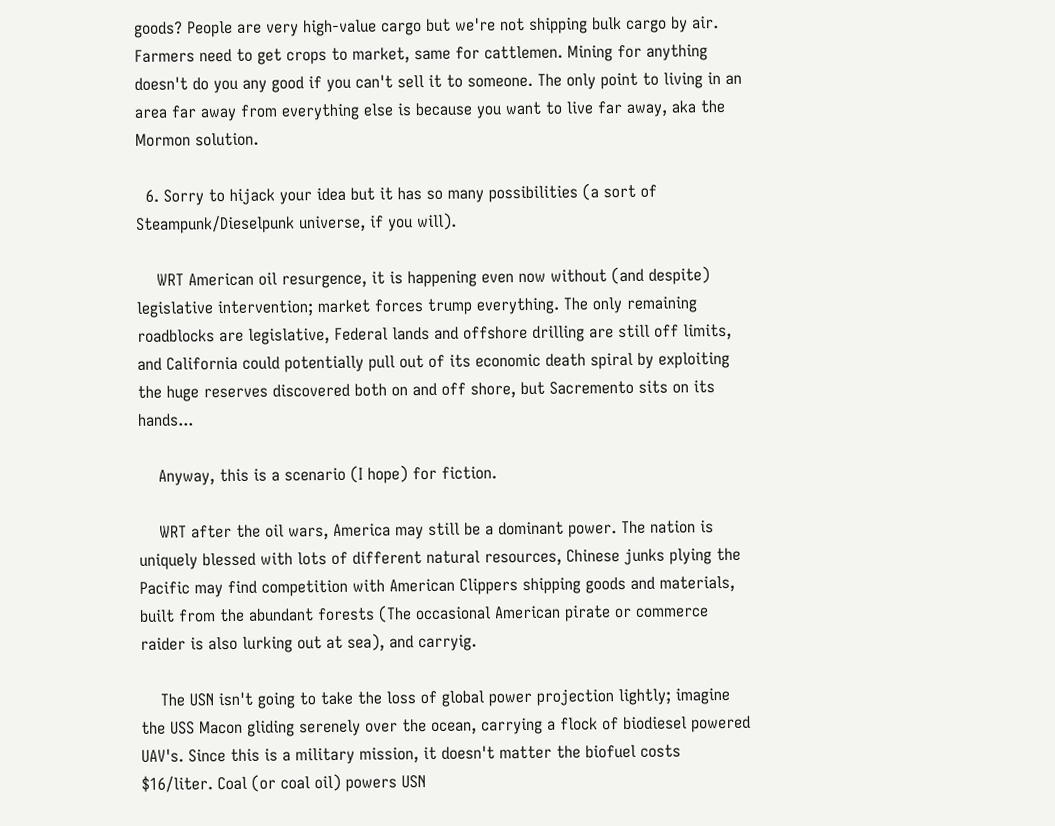goods? People are very high-value cargo but we're not shipping bulk cargo by air. Farmers need to get crops to market, same for cattlemen. Mining for anything doesn't do you any good if you can't sell it to someone. The only point to living in an area far away from everything else is because you want to live far away, aka the Mormon solution.

  6. Sorry to hijack your idea but it has so many possibilities (a sort of Steampunk/Dieselpunk universe, if you will).

    WRT American oil resurgence, it is happening even now without (and despite) legislative intervention; market forces trump everything. The only remaining roadblocks are legislative, Federal lands and offshore drilling are still off limits, and California could potentially pull out of its economic death spiral by exploiting the huge reserves discovered both on and off shore, but Sacremento sits on its hands...

    Anyway, this is a scenario (I hope) for fiction.

    WRT after the oil wars, America may still be a dominant power. The nation is uniquely blessed with lots of different natural resources, Chinese junks plying the Pacific may find competition with American Clippers shipping goods and materials, built from the abundant forests (The occasional American pirate or commerce raider is also lurking out at sea), and carryig.

    The USN isn't going to take the loss of global power projection lightly; imagine the USS Macon gliding serenely over the ocean, carrying a flock of biodiesel powered UAV's. Since this is a military mission, it doesn't matter the biofuel costs $16/liter. Coal (or coal oil) powers USN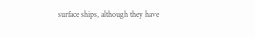surface ships, although they have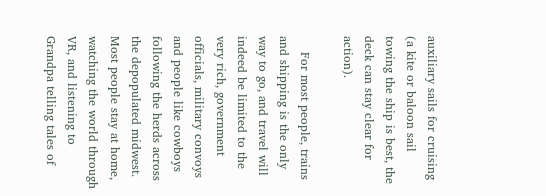auxiliary sails for cruising (a kite or baloon sail towing the ship is best, the deck can stay clear for action).

    For most people, trains and shipping is the only way to go, and travel will indeed be limited to the very rich, government officials, military convoys and people like cowboys following the herds across the depopulated midwest. Most people stay at home, watching the world through VR, and listening to Grandpa telling tales of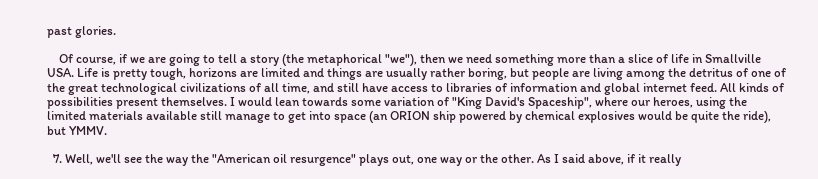past glories.

    Of course, if we are going to tell a story (the metaphorical "we"), then we need something more than a slice of life in Smallville USA. Life is pretty tough, horizons are limited and things are usually rather boring, but people are living among the detritus of one of the great technological civilizations of all time, and still have access to libraries of information and global internet feed. All kinds of possibilities present themselves. I would lean towards some variation of "King David's Spaceship", where our heroes, using the limited materials available still manage to get into space (an ORION ship powered by chemical explosives would be quite the ride), but YMMV.

  7. Well, we'll see the way the "American oil resurgence" plays out, one way or the other. As I said above, if it really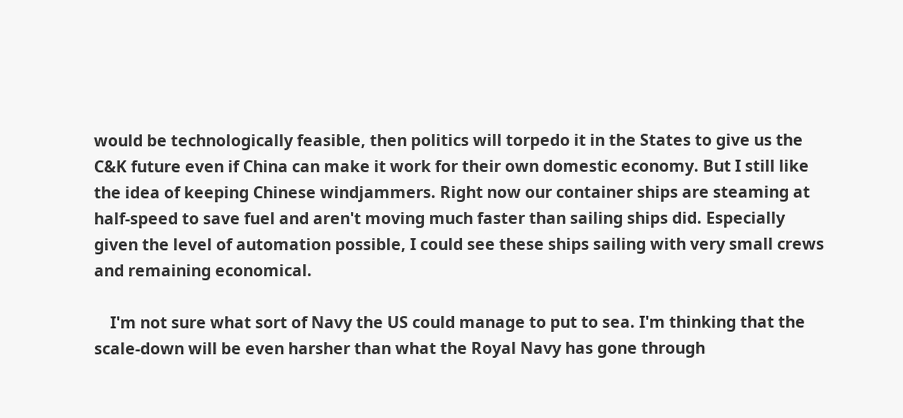would be technologically feasible, then politics will torpedo it in the States to give us the C&K future even if China can make it work for their own domestic economy. But I still like the idea of keeping Chinese windjammers. Right now our container ships are steaming at half-speed to save fuel and aren't moving much faster than sailing ships did. Especially given the level of automation possible, I could see these ships sailing with very small crews and remaining economical.

    I'm not sure what sort of Navy the US could manage to put to sea. I'm thinking that the scale-down will be even harsher than what the Royal Navy has gone through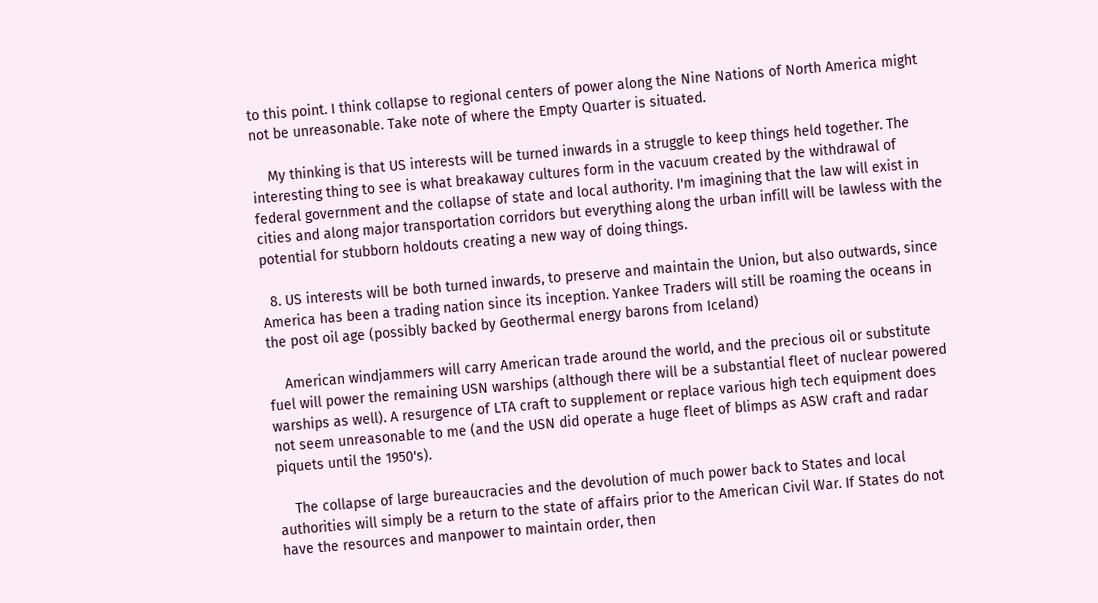to this point. I think collapse to regional centers of power along the Nine Nations of North America might not be unreasonable. Take note of where the Empty Quarter is situated.

    My thinking is that US interests will be turned inwards in a struggle to keep things held together. The interesting thing to see is what breakaway cultures form in the vacuum created by the withdrawal of federal government and the collapse of state and local authority. I'm imagining that the law will exist in cities and along major transportation corridors but everything along the urban infill will be lawless with the potential for stubborn holdouts creating a new way of doing things.

  8. US interests will be both turned inwards, to preserve and maintain the Union, but also outwards, since America has been a trading nation since its inception. Yankee Traders will still be roaming the oceans in the post oil age (possibly backed by Geothermal energy barons from Iceland)

    American windjammers will carry American trade around the world, and the precious oil or substitute fuel will power the remaining USN warships (although there will be a substantial fleet of nuclear powered warships as well). A resurgence of LTA craft to supplement or replace various high tech equipment does not seem unreasonable to me (and the USN did operate a huge fleet of blimps as ASW craft and radar piquets until the 1950's).

    The collapse of large bureaucracies and the devolution of much power back to States and local authorities will simply be a return to the state of affairs prior to the American Civil War. If States do not have the resources and manpower to maintain order, then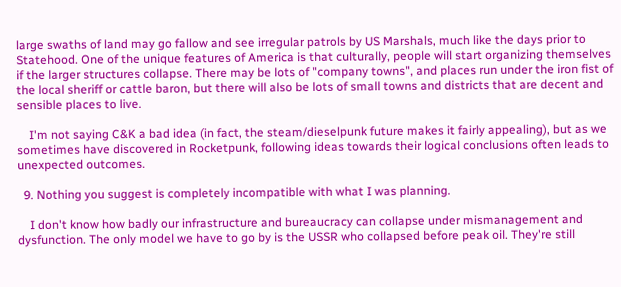large swaths of land may go fallow and see irregular patrols by US Marshals, much like the days prior to Statehood. One of the unique features of America is that culturally, people will start organizing themselves if the larger structures collapse. There may be lots of "company towns", and places run under the iron fist of the local sheriff or cattle baron, but there will also be lots of small towns and districts that are decent and sensible places to live.

    I'm not saying C&K a bad idea (in fact, the steam/dieselpunk future makes it fairly appealing), but as we sometimes have discovered in Rocketpunk, following ideas towards their logical conclusions often leads to unexpected outcomes.

  9. Nothing you suggest is completely incompatible with what I was planning.

    I don't know how badly our infrastructure and bureaucracy can collapse under mismanagement and dysfunction. The only model we have to go by is the USSR who collapsed before peak oil. They're still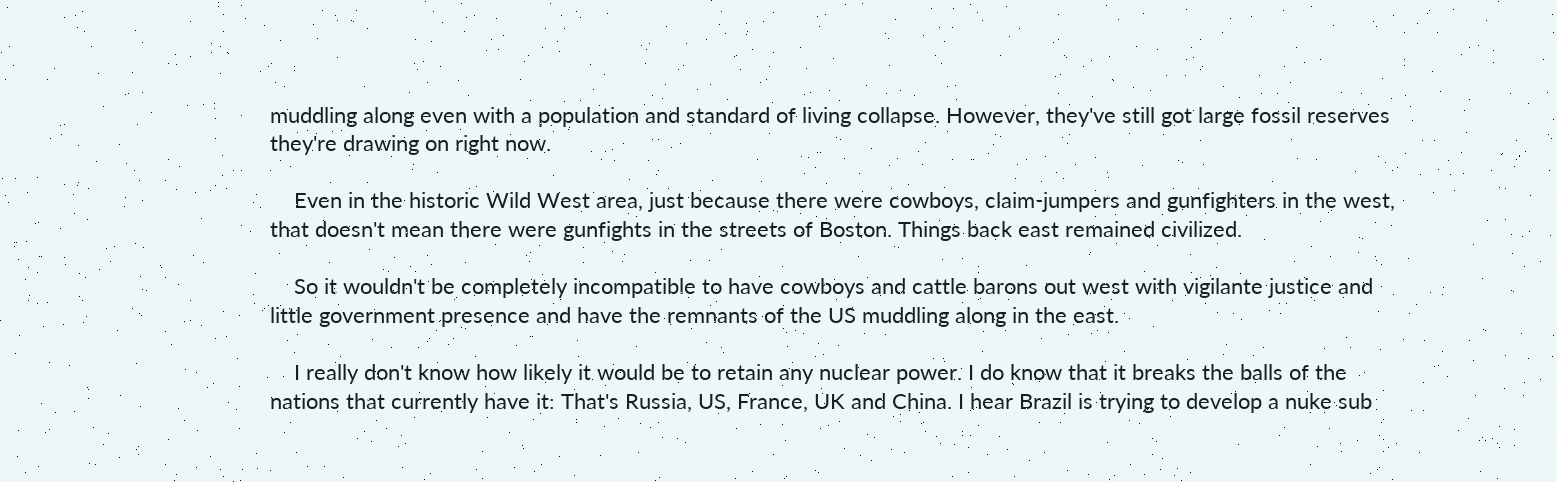muddling along even with a population and standard of living collapse. However, they've still got large fossil reserves they're drawing on right now.

    Even in the historic Wild West area, just because there were cowboys, claim-jumpers and gunfighters in the west, that doesn't mean there were gunfights in the streets of Boston. Things back east remained civilized.

    So it wouldn't be completely incompatible to have cowboys and cattle barons out west with vigilante justice and little government presence and have the remnants of the US muddling along in the east.

    I really don't know how likely it would be to retain any nuclear power. I do know that it breaks the balls of the nations that currently have it: That's Russia, US, France, UK and China. I hear Brazil is trying to develop a nuke sub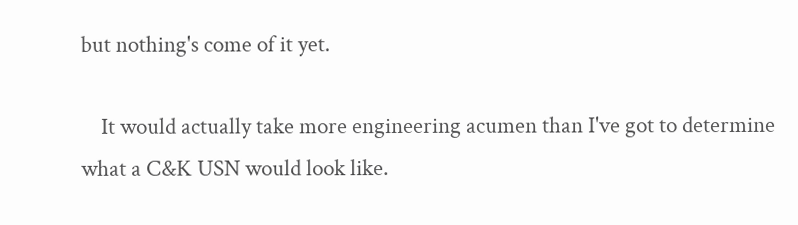but nothing's come of it yet.

    It would actually take more engineering acumen than I've got to determine what a C&K USN would look like.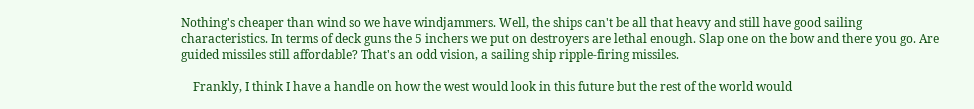Nothing's cheaper than wind so we have windjammers. Well, the ships can't be all that heavy and still have good sailing characteristics. In terms of deck guns the 5 inchers we put on destroyers are lethal enough. Slap one on the bow and there you go. Are guided missiles still affordable? That's an odd vision, a sailing ship ripple-firing missiles.

    Frankly, I think I have a handle on how the west would look in this future but the rest of the world would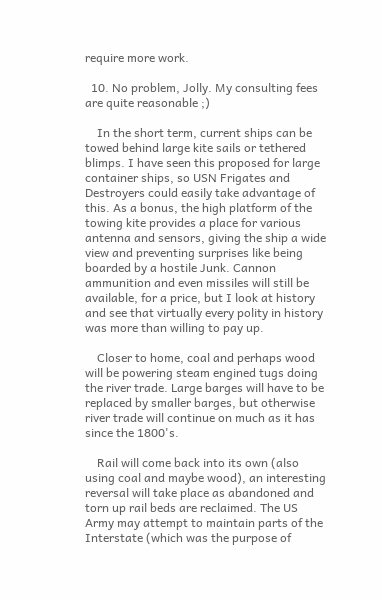require more work.

  10. No problem, Jolly. My consulting fees are quite reasonable ;)

    In the short term, current ships can be towed behind large kite sails or tethered blimps. I have seen this proposed for large container ships, so USN Frigates and Destroyers could easily take advantage of this. As a bonus, the high platform of the towing kite provides a place for various antenna and sensors, giving the ship a wide view and preventing surprises like being boarded by a hostile Junk. Cannon ammunition and even missiles will still be available, for a price, but I look at history and see that virtually every polity in history was more than willing to pay up.

    Closer to home, coal and perhaps wood will be powering steam engined tugs doing the river trade. Large barges will have to be replaced by smaller barges, but otherwise river trade will continue on much as it has since the 1800's.

    Rail will come back into its own (also using coal and maybe wood), an interesting reversal will take place as abandoned and torn up rail beds are reclaimed. The US Army may attempt to maintain parts of the Interstate (which was the purpose of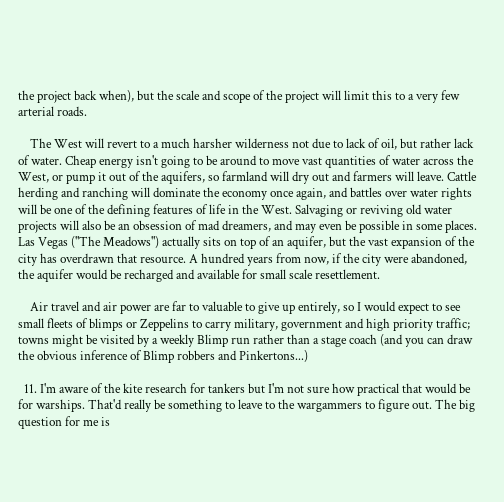the project back when), but the scale and scope of the project will limit this to a very few arterial roads.

    The West will revert to a much harsher wilderness not due to lack of oil, but rather lack of water. Cheap energy isn't going to be around to move vast quantities of water across the West, or pump it out of the aquifers, so farmland will dry out and farmers will leave. Cattle herding and ranching will dominate the economy once again, and battles over water rights will be one of the defining features of life in the West. Salvaging or reviving old water projects will also be an obsession of mad dreamers, and may even be possible in some places. Las Vegas ("The Meadows") actually sits on top of an aquifer, but the vast expansion of the city has overdrawn that resource. A hundred years from now, if the city were abandoned, the aquifer would be recharged and available for small scale resettlement.

    Air travel and air power are far to valuable to give up entirely, so I would expect to see small fleets of blimps or Zeppelins to carry military, government and high priority traffic; towns might be visited by a weekly Blimp run rather than a stage coach (and you can draw the obvious inference of Blimp robbers and Pinkertons...)

  11. I'm aware of the kite research for tankers but I'm not sure how practical that would be for warships. That'd really be something to leave to the wargammers to figure out. The big question for me is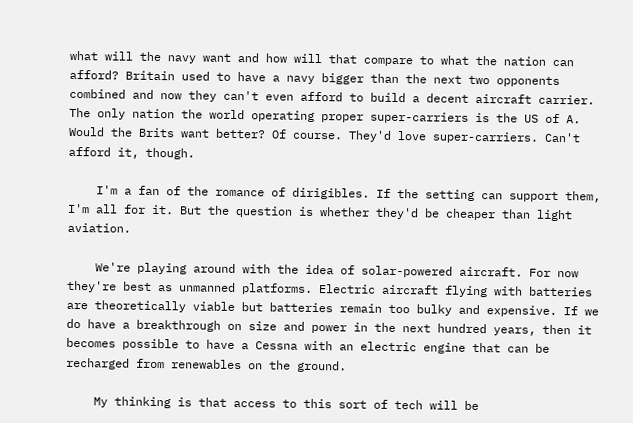what will the navy want and how will that compare to what the nation can afford? Britain used to have a navy bigger than the next two opponents combined and now they can't even afford to build a decent aircraft carrier. The only nation the world operating proper super-carriers is the US of A. Would the Brits want better? Of course. They'd love super-carriers. Can't afford it, though.

    I'm a fan of the romance of dirigibles. If the setting can support them, I'm all for it. But the question is whether they'd be cheaper than light aviation.

    We're playing around with the idea of solar-powered aircraft. For now they're best as unmanned platforms. Electric aircraft flying with batteries are theoretically viable but batteries remain too bulky and expensive. If we do have a breakthrough on size and power in the next hundred years, then it becomes possible to have a Cessna with an electric engine that can be recharged from renewables on the ground.

    My thinking is that access to this sort of tech will be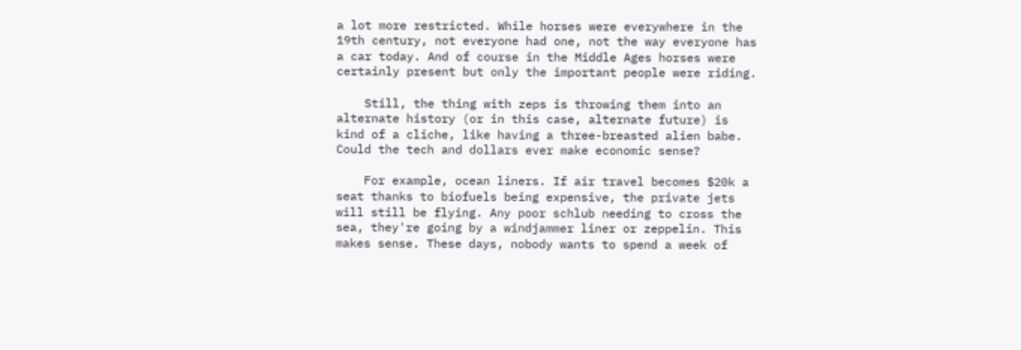a lot more restricted. While horses were everywhere in the 19th century, not everyone had one, not the way everyone has a car today. And of course in the Middle Ages horses were certainly present but only the important people were riding.

    Still, the thing with zeps is throwing them into an alternate history (or in this case, alternate future) is kind of a cliche, like having a three-breasted alien babe. Could the tech and dollars ever make economic sense?

    For example, ocean liners. If air travel becomes $20k a seat thanks to biofuels being expensive, the private jets will still be flying. Any poor schlub needing to cross the sea, they're going by a windjammer liner or zeppelin. This makes sense. These days, nobody wants to spend a week of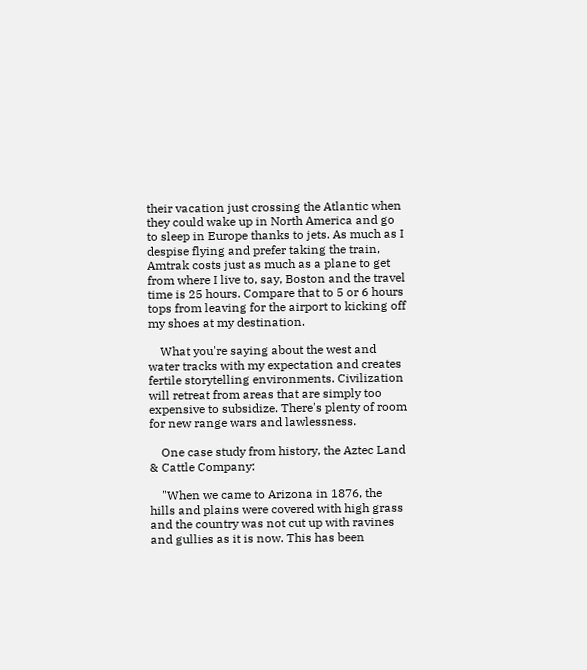their vacation just crossing the Atlantic when they could wake up in North America and go to sleep in Europe thanks to jets. As much as I despise flying and prefer taking the train, Amtrak costs just as much as a plane to get from where I live to, say, Boston and the travel time is 25 hours. Compare that to 5 or 6 hours tops from leaving for the airport to kicking off my shoes at my destination.

    What you're saying about the west and water tracks with my expectation and creates fertile storytelling environments. Civilization will retreat from areas that are simply too expensive to subsidize. There's plenty of room for new range wars and lawlessness.

    One case study from history, the Aztec Land & Cattle Company:

    "When we came to Arizona in 1876, the hills and plains were covered with high grass and the country was not cut up with ravines and gullies as it is now. This has been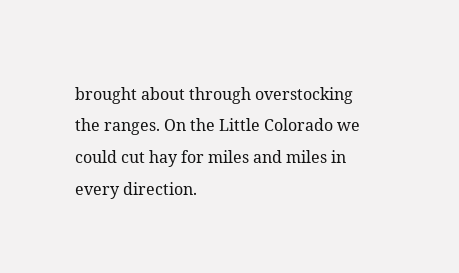brought about through overstocking the ranges. On the Little Colorado we could cut hay for miles and miles in every direction.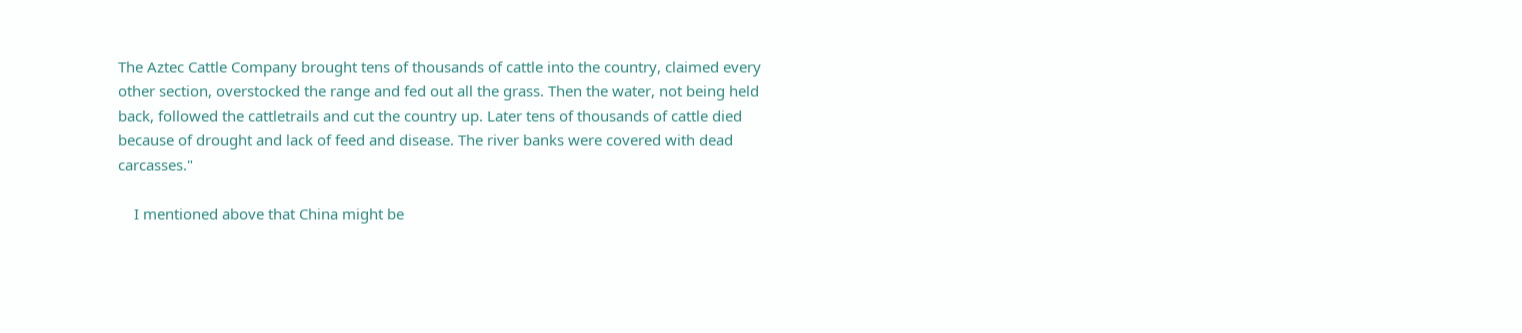The Aztec Cattle Company brought tens of thousands of cattle into the country, claimed every other section, overstocked the range and fed out all the grass. Then the water, not being held back, followed the cattletrails and cut the country up. Later tens of thousands of cattle died because of drought and lack of feed and disease. The river banks were covered with dead carcasses."

    I mentioned above that China might be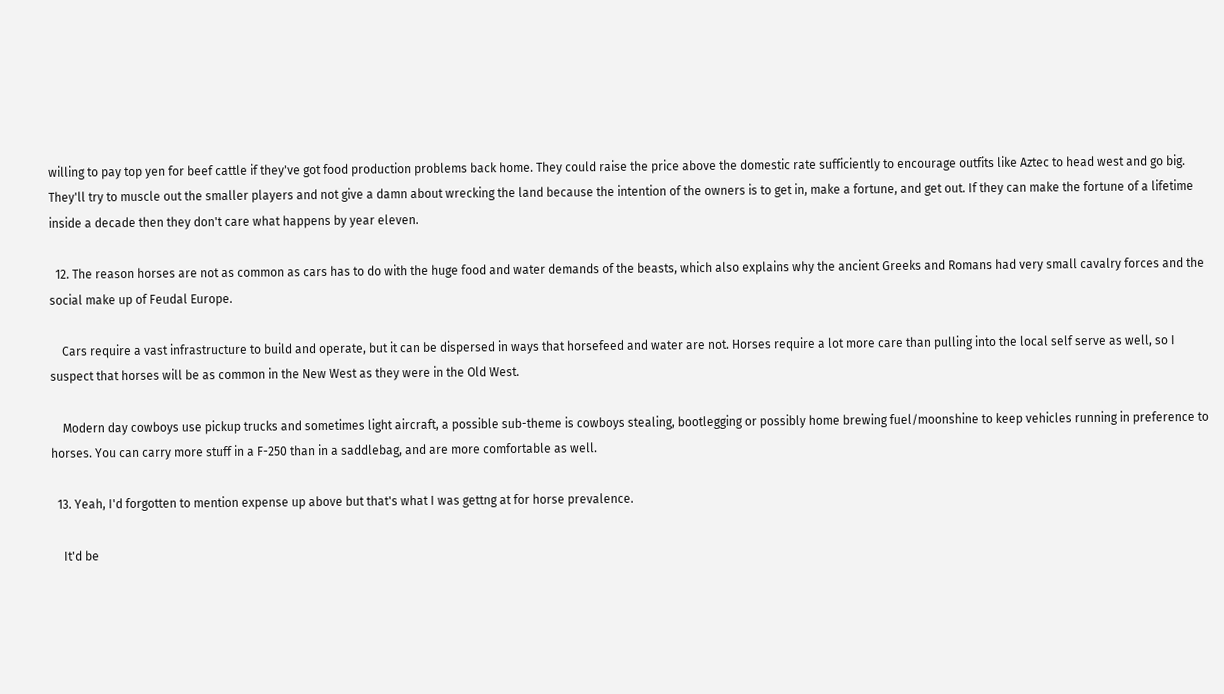willing to pay top yen for beef cattle if they've got food production problems back home. They could raise the price above the domestic rate sufficiently to encourage outfits like Aztec to head west and go big. They'll try to muscle out the smaller players and not give a damn about wrecking the land because the intention of the owners is to get in, make a fortune, and get out. If they can make the fortune of a lifetime inside a decade then they don't care what happens by year eleven.

  12. The reason horses are not as common as cars has to do with the huge food and water demands of the beasts, which also explains why the ancient Greeks and Romans had very small cavalry forces and the social make up of Feudal Europe.

    Cars require a vast infrastructure to build and operate, but it can be dispersed in ways that horsefeed and water are not. Horses require a lot more care than pulling into the local self serve as well, so I suspect that horses will be as common in the New West as they were in the Old West.

    Modern day cowboys use pickup trucks and sometimes light aircraft, a possible sub-theme is cowboys stealing, bootlegging or possibly home brewing fuel/moonshine to keep vehicles running in preference to horses. You can carry more stuff in a F-250 than in a saddlebag, and are more comfortable as well.

  13. Yeah, I'd forgotten to mention expense up above but that's what I was gettng at for horse prevalence.

    It'd be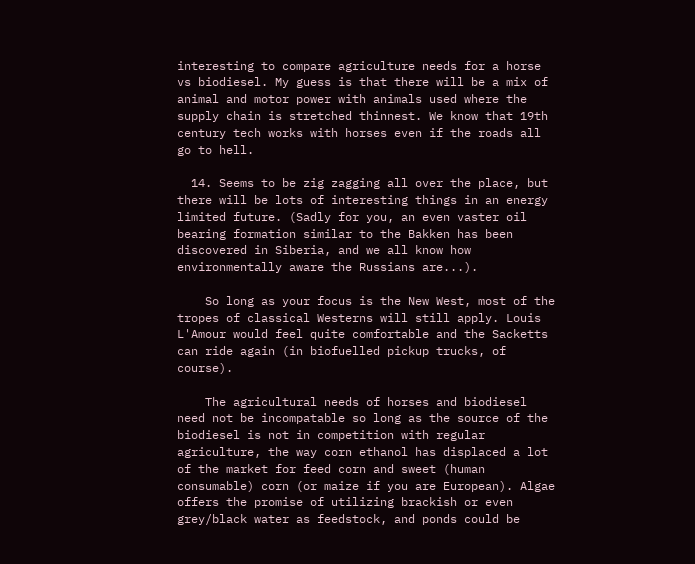interesting to compare agriculture needs for a horse vs biodiesel. My guess is that there will be a mix of animal and motor power with animals used where the supply chain is stretched thinnest. We know that 19th century tech works with horses even if the roads all go to hell.

  14. Seems to be zig zagging all over the place, but there will be lots of interesting things in an energy limited future. (Sadly for you, an even vaster oil bearing formation similar to the Bakken has been discovered in Siberia, and we all know how environmentally aware the Russians are...).

    So long as your focus is the New West, most of the tropes of classical Westerns will still apply. Louis L'Amour would feel quite comfortable and the Sacketts can ride again (in biofuelled pickup trucks, of course).

    The agricultural needs of horses and biodiesel need not be incompatable so long as the source of the biodiesel is not in competition with regular agriculture, the way corn ethanol has displaced a lot of the market for feed corn and sweet (human consumable) corn (or maize if you are European). Algae offers the promise of utilizing brackish or even grey/black water as feedstock, and ponds could be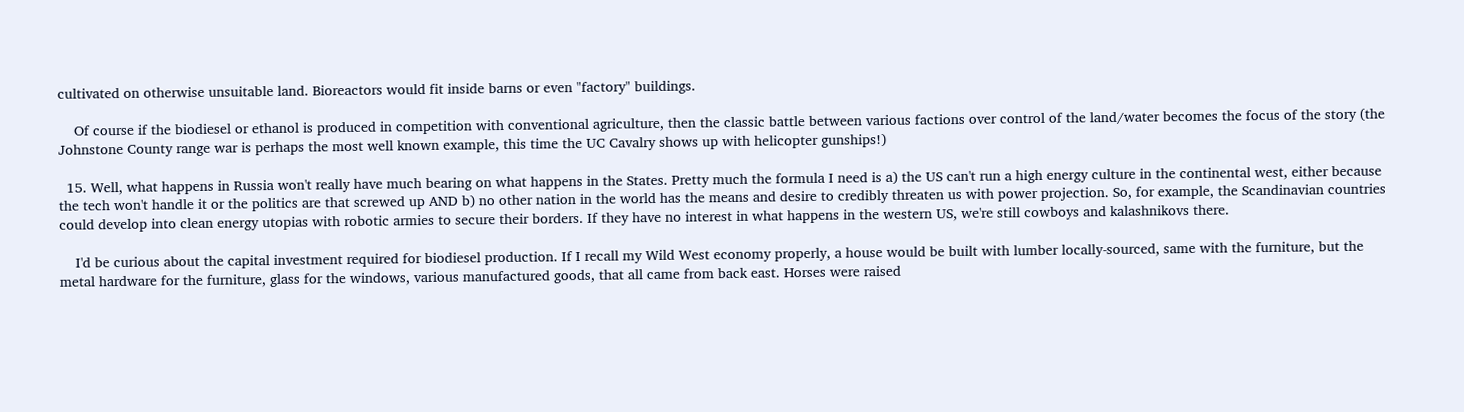cultivated on otherwise unsuitable land. Bioreactors would fit inside barns or even "factory" buildings.

    Of course if the biodiesel or ethanol is produced in competition with conventional agriculture, then the classic battle between various factions over control of the land/water becomes the focus of the story (the Johnstone County range war is perhaps the most well known example, this time the UC Cavalry shows up with helicopter gunships!)

  15. Well, what happens in Russia won't really have much bearing on what happens in the States. Pretty much the formula I need is a) the US can't run a high energy culture in the continental west, either because the tech won't handle it or the politics are that screwed up AND b) no other nation in the world has the means and desire to credibly threaten us with power projection. So, for example, the Scandinavian countries could develop into clean energy utopias with robotic armies to secure their borders. If they have no interest in what happens in the western US, we're still cowboys and kalashnikovs there.

    I'd be curious about the capital investment required for biodiesel production. If I recall my Wild West economy properly, a house would be built with lumber locally-sourced, same with the furniture, but the metal hardware for the furniture, glass for the windows, various manufactured goods, that all came from back east. Horses were raised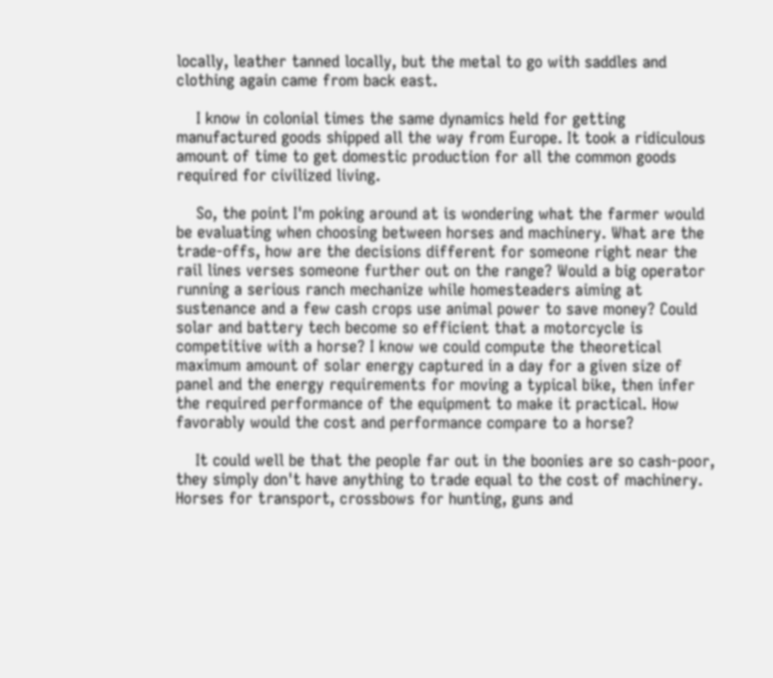locally, leather tanned locally, but the metal to go with saddles and clothing again came from back east.

    I know in colonial times the same dynamics held for getting manufactured goods shipped all the way from Europe. It took a ridiculous amount of time to get domestic production for all the common goods required for civilized living.

    So, the point I'm poking around at is wondering what the farmer would be evaluating when choosing between horses and machinery. What are the trade-offs, how are the decisions different for someone right near the rail lines verses someone further out on the range? Would a big operator running a serious ranch mechanize while homesteaders aiming at sustenance and a few cash crops use animal power to save money? Could solar and battery tech become so efficient that a motorcycle is competitive with a horse? I know we could compute the theoretical maximum amount of solar energy captured in a day for a given size of panel and the energy requirements for moving a typical bike, then infer the required performance of the equipment to make it practical. How favorably would the cost and performance compare to a horse?

    It could well be that the people far out in the boonies are so cash-poor, they simply don't have anything to trade equal to the cost of machinery. Horses for transport, crossbows for hunting, guns and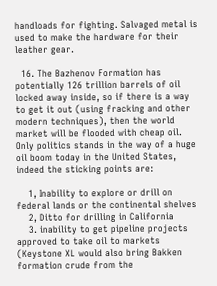handloads for fighting. Salvaged metal is used to make the hardware for their leather gear.

  16. The Bazhenov Formation has potentially 126 trillion barrels of oil locked away inside, so if there is a way to get it out (using fracking and other modern techniques), then the world market will be flooded with cheap oil. Only politics stands in the way of a huge oil boom today in the United States, indeed the sticking points are:

    1, Inability to explore or drill on federal lands or the continental shelves
    2, Ditto for drilling in California
    3. inability to get pipeline projects approved to take oil to markets (Keystone XL would also bring Bakken formation crude from the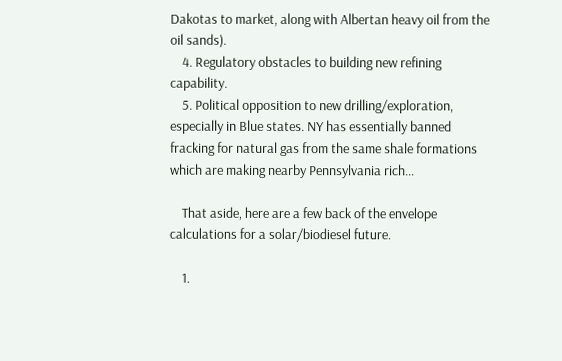Dakotas to market, along with Albertan heavy oil from the oil sands).
    4. Regulatory obstacles to building new refining capability.
    5. Political opposition to new drilling/exploration, especially in Blue states. NY has essentially banned fracking for natural gas from the same shale formations which are making nearby Pennsylvania rich...

    That aside, here are a few back of the envelope calculations for a solar/biodiesel future.

    1.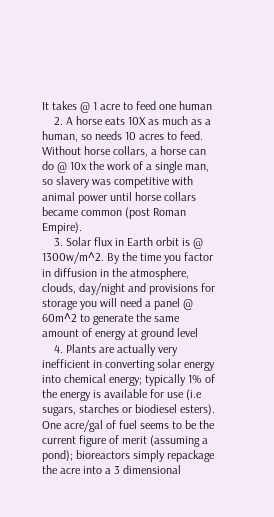It takes @ 1 acre to feed one human
    2. A horse eats 10X as much as a human, so needs 10 acres to feed. Without horse collars, a horse can do @ 10x the work of a single man, so slavery was competitive with animal power until horse collars became common (post Roman Empire).
    3. Solar flux in Earth orbit is @ 1300w/m^2. By the time you factor in diffusion in the atmosphere, clouds, day/night and provisions for storage you will need a panel @ 60m^2 to generate the same amount of energy at ground level
    4. Plants are actually very inefficient in converting solar energy into chemical energy; typically 1% of the energy is available for use (i.e sugars, starches or biodiesel esters). One acre/gal of fuel seems to be the current figure of merit (assuming a pond); bioreactors simply repackage the acre into a 3 dimensional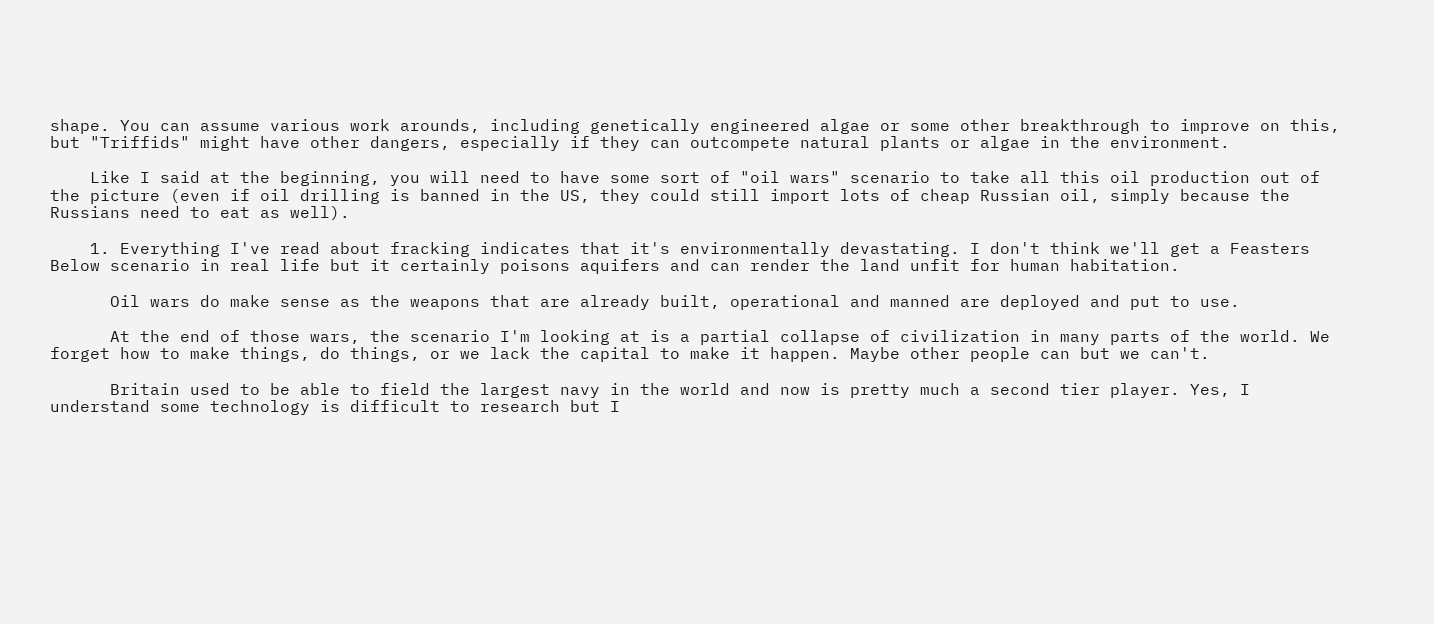shape. You can assume various work arounds, including genetically engineered algae or some other breakthrough to improve on this, but "Triffids" might have other dangers, especially if they can outcompete natural plants or algae in the environment.

    Like I said at the beginning, you will need to have some sort of "oil wars" scenario to take all this oil production out of the picture (even if oil drilling is banned in the US, they could still import lots of cheap Russian oil, simply because the Russians need to eat as well).

    1. Everything I've read about fracking indicates that it's environmentally devastating. I don't think we'll get a Feasters Below scenario in real life but it certainly poisons aquifers and can render the land unfit for human habitation.

      Oil wars do make sense as the weapons that are already built, operational and manned are deployed and put to use.

      At the end of those wars, the scenario I'm looking at is a partial collapse of civilization in many parts of the world. We forget how to make things, do things, or we lack the capital to make it happen. Maybe other people can but we can't.

      Britain used to be able to field the largest navy in the world and now is pretty much a second tier player. Yes, I understand some technology is difficult to research but I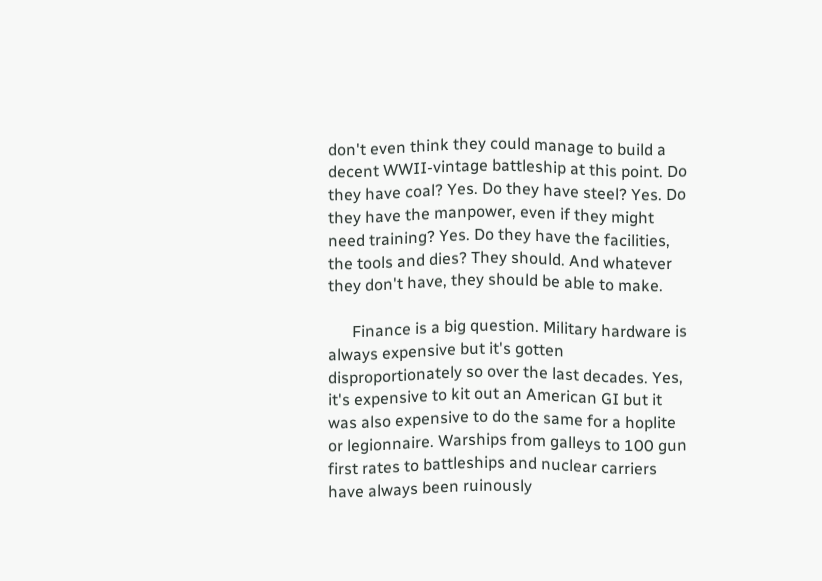don't even think they could manage to build a decent WWII-vintage battleship at this point. Do they have coal? Yes. Do they have steel? Yes. Do they have the manpower, even if they might need training? Yes. Do they have the facilities, the tools and dies? They should. And whatever they don't have, they should be able to make.

      Finance is a big question. Military hardware is always expensive but it's gotten disproportionately so over the last decades. Yes, it's expensive to kit out an American GI but it was also expensive to do the same for a hoplite or legionnaire. Warships from galleys to 100 gun first rates to battleships and nuclear carriers have always been ruinously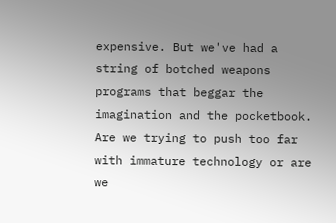expensive. But we've had a string of botched weapons programs that beggar the imagination and the pocketbook. Are we trying to push too far with immature technology or are we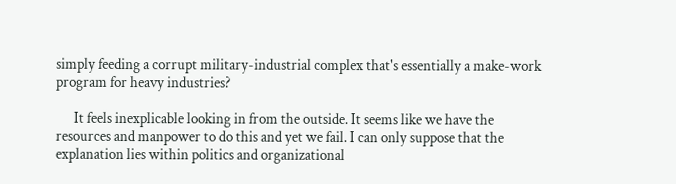simply feeding a corrupt military-industrial complex that's essentially a make-work program for heavy industries?

      It feels inexplicable looking in from the outside. It seems like we have the resources and manpower to do this and yet we fail. I can only suppose that the explanation lies within politics and organizational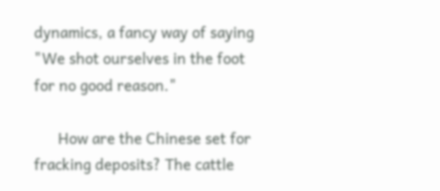dynamics, a fancy way of saying "We shot ourselves in the foot for no good reason."

      How are the Chinese set for fracking deposits? The cattle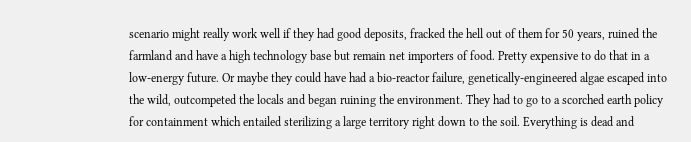scenario might really work well if they had good deposits, fracked the hell out of them for 50 years, ruined the farmland and have a high technology base but remain net importers of food. Pretty expensive to do that in a low-energy future. Or maybe they could have had a bio-reactor failure, genetically-engineered algae escaped into the wild, outcompeted the locals and began ruining the environment. They had to go to a scorched earth policy for containment which entailed sterilizing a large territory right down to the soil. Everything is dead and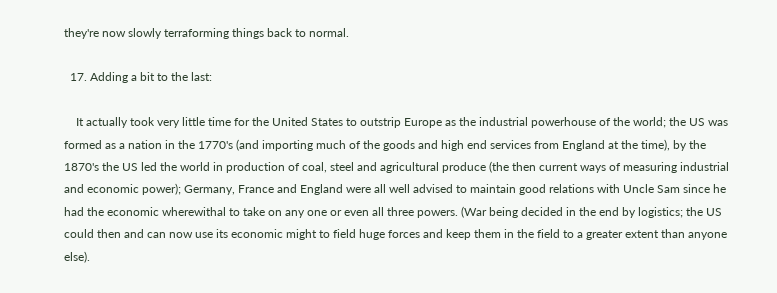they're now slowly terraforming things back to normal.

  17. Adding a bit to the last:

    It actually took very little time for the United States to outstrip Europe as the industrial powerhouse of the world; the US was formed as a nation in the 1770's (and importing much of the goods and high end services from England at the time), by the 1870's the US led the world in production of coal, steel and agricultural produce (the then current ways of measuring industrial and economic power); Germany, France and England were all well advised to maintain good relations with Uncle Sam since he had the economic wherewithal to take on any one or even all three powers. (War being decided in the end by logistics; the US could then and can now use its economic might to field huge forces and keep them in the field to a greater extent than anyone else).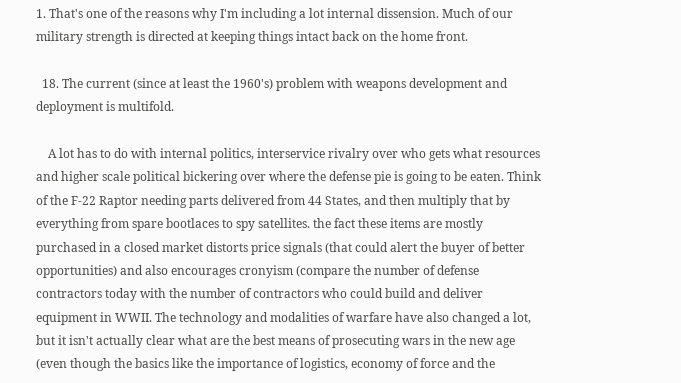1. That's one of the reasons why I'm including a lot internal dissension. Much of our military strength is directed at keeping things intact back on the home front.

  18. The current (since at least the 1960's) problem with weapons development and deployment is multifold.

    A lot has to do with internal politics, interservice rivalry over who gets what resources and higher scale political bickering over where the defense pie is going to be eaten. Think of the F-22 Raptor needing parts delivered from 44 States, and then multiply that by everything from spare bootlaces to spy satellites. the fact these items are mostly purchased in a closed market distorts price signals (that could alert the buyer of better opportunities) and also encourages cronyism (compare the number of defense contractors today with the number of contractors who could build and deliver equipment in WWII. The technology and modalities of warfare have also changed a lot, but it isn't actually clear what are the best means of prosecuting wars in the new age (even though the basics like the importance of logistics, economy of force and the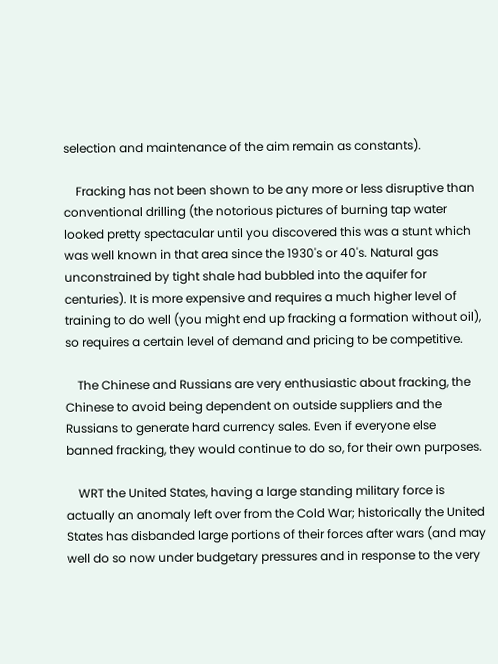selection and maintenance of the aim remain as constants).

    Fracking has not been shown to be any more or less disruptive than conventional drilling (the notorious pictures of burning tap water looked pretty spectacular until you discovered this was a stunt which was well known in that area since the 1930's or 40's. Natural gas unconstrained by tight shale had bubbled into the aquifer for centuries). It is more expensive and requires a much higher level of training to do well (you might end up fracking a formation without oil), so requires a certain level of demand and pricing to be competitive.

    The Chinese and Russians are very enthusiastic about fracking, the Chinese to avoid being dependent on outside suppliers and the Russians to generate hard currency sales. Even if everyone else banned fracking, they would continue to do so, for their own purposes.

    WRT the United States, having a large standing military force is actually an anomaly left over from the Cold War; historically the United States has disbanded large portions of their forces after wars (and may well do so now under budgetary pressures and in response to the very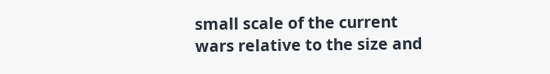small scale of the current wars relative to the size and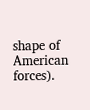shape of American forces).